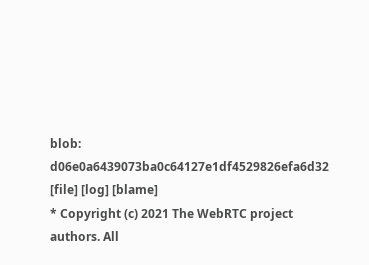blob: d06e0a6439073ba0c64127e1df4529826efa6d32 [file] [log] [blame]
* Copyright (c) 2021 The WebRTC project authors. All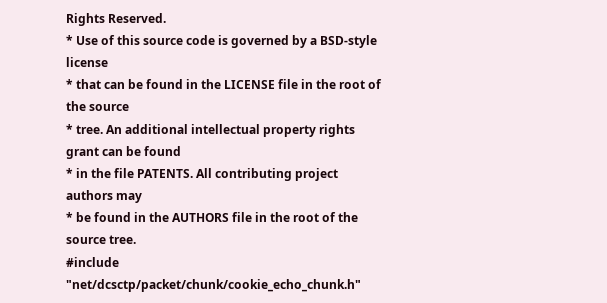Rights Reserved.
* Use of this source code is governed by a BSD-style license
* that can be found in the LICENSE file in the root of the source
* tree. An additional intellectual property rights grant can be found
* in the file PATENTS. All contributing project authors may
* be found in the AUTHORS file in the root of the source tree.
#include "net/dcsctp/packet/chunk/cookie_echo_chunk.h"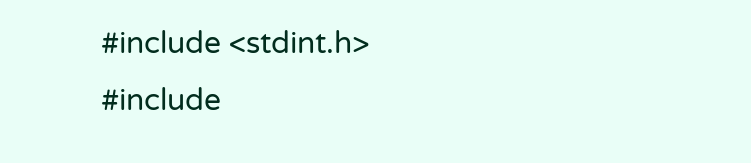#include <stdint.h>
#include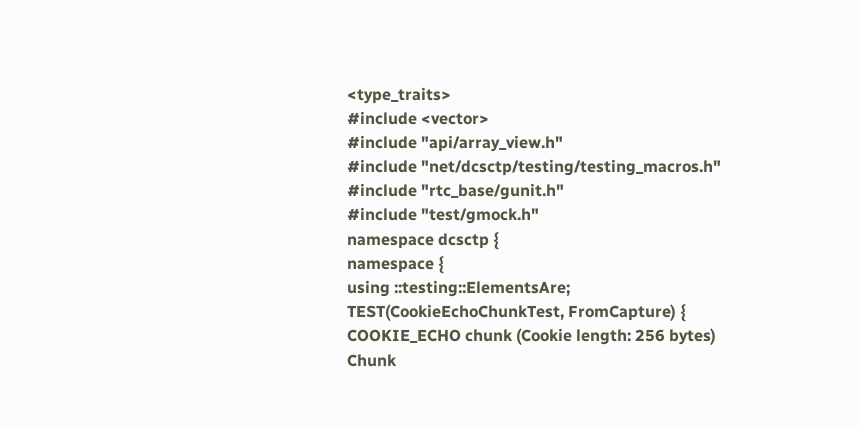<type_traits>
#include <vector>
#include "api/array_view.h"
#include "net/dcsctp/testing/testing_macros.h"
#include "rtc_base/gunit.h"
#include "test/gmock.h"
namespace dcsctp {
namespace {
using ::testing::ElementsAre;
TEST(CookieEchoChunkTest, FromCapture) {
COOKIE_ECHO chunk (Cookie length: 256 bytes)
Chunk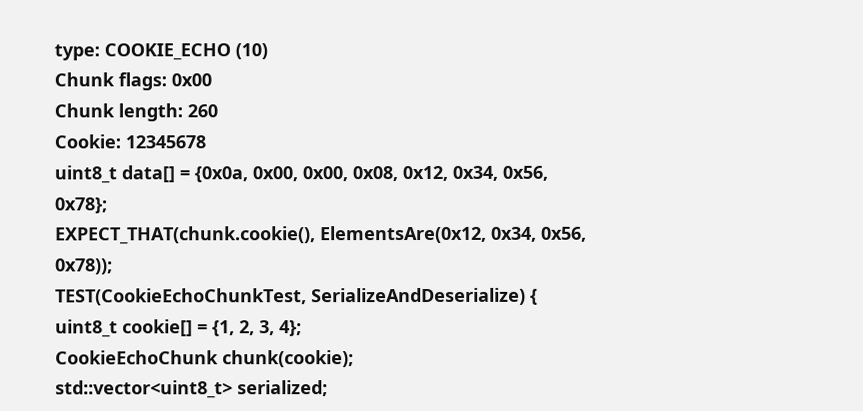type: COOKIE_ECHO (10)
Chunk flags: 0x00
Chunk length: 260
Cookie: 12345678
uint8_t data[] = {0x0a, 0x00, 0x00, 0x08, 0x12, 0x34, 0x56, 0x78};
EXPECT_THAT(chunk.cookie(), ElementsAre(0x12, 0x34, 0x56, 0x78));
TEST(CookieEchoChunkTest, SerializeAndDeserialize) {
uint8_t cookie[] = {1, 2, 3, 4};
CookieEchoChunk chunk(cookie);
std::vector<uint8_t> serialized;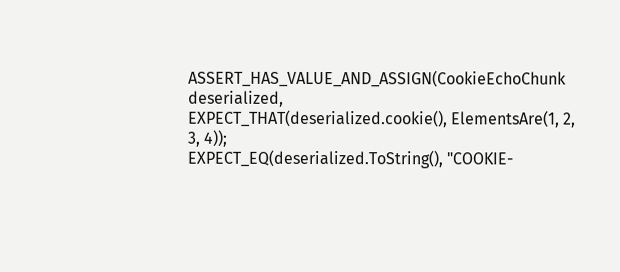ASSERT_HAS_VALUE_AND_ASSIGN(CookieEchoChunk deserialized,
EXPECT_THAT(deserialized.cookie(), ElementsAre(1, 2, 3, 4));
EXPECT_EQ(deserialized.ToString(), "COOKIE-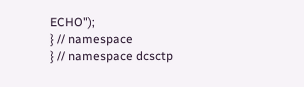ECHO");
} // namespace
} // namespace dcsctp